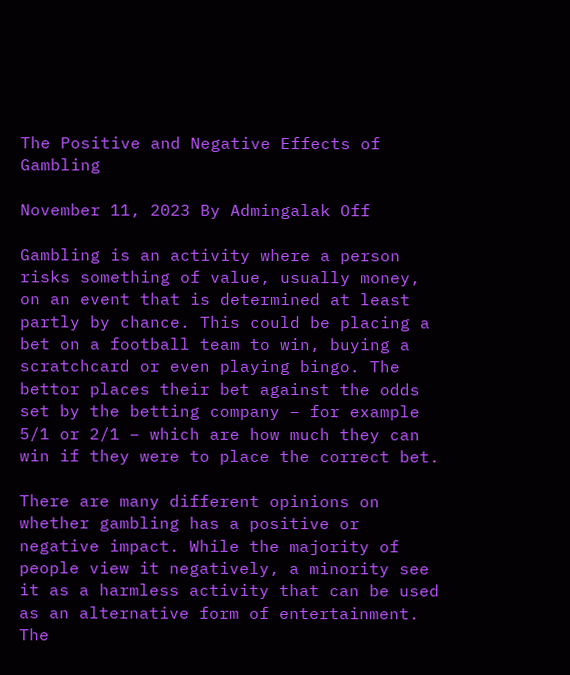The Positive and Negative Effects of Gambling

November 11, 2023 By Admingalak Off

Gambling is an activity where a person risks something of value, usually money, on an event that is determined at least partly by chance. This could be placing a bet on a football team to win, buying a scratchcard or even playing bingo. The bettor places their bet against the odds set by the betting company – for example 5/1 or 2/1 – which are how much they can win if they were to place the correct bet.

There are many different opinions on whether gambling has a positive or negative impact. While the majority of people view it negatively, a minority see it as a harmless activity that can be used as an alternative form of entertainment. The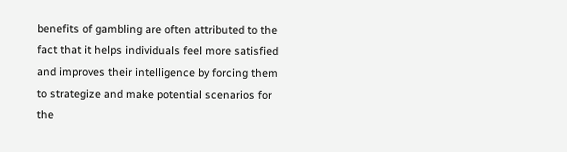benefits of gambling are often attributed to the fact that it helps individuals feel more satisfied and improves their intelligence by forcing them to strategize and make potential scenarios for the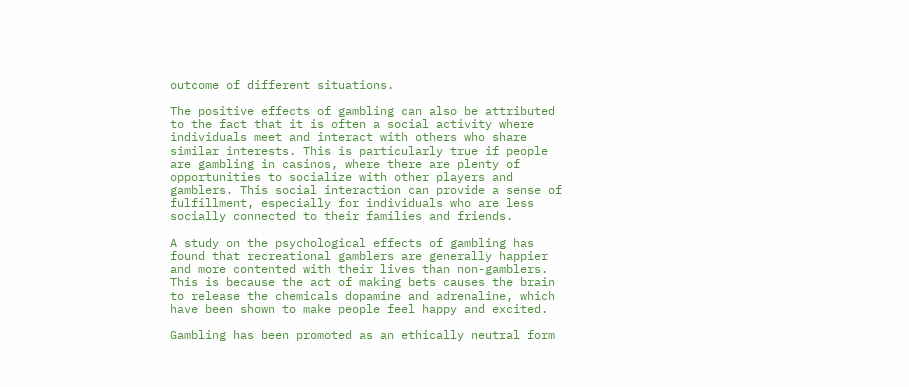outcome of different situations.

The positive effects of gambling can also be attributed to the fact that it is often a social activity where individuals meet and interact with others who share similar interests. This is particularly true if people are gambling in casinos, where there are plenty of opportunities to socialize with other players and gamblers. This social interaction can provide a sense of fulfillment, especially for individuals who are less socially connected to their families and friends.

A study on the psychological effects of gambling has found that recreational gamblers are generally happier and more contented with their lives than non-gamblers. This is because the act of making bets causes the brain to release the chemicals dopamine and adrenaline, which have been shown to make people feel happy and excited.

Gambling has been promoted as an ethically neutral form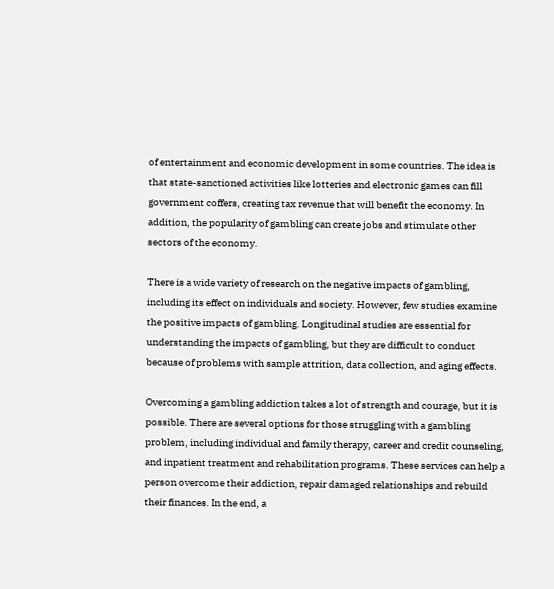of entertainment and economic development in some countries. The idea is that state-sanctioned activities like lotteries and electronic games can fill government coffers, creating tax revenue that will benefit the economy. In addition, the popularity of gambling can create jobs and stimulate other sectors of the economy.

There is a wide variety of research on the negative impacts of gambling, including its effect on individuals and society. However, few studies examine the positive impacts of gambling. Longitudinal studies are essential for understanding the impacts of gambling, but they are difficult to conduct because of problems with sample attrition, data collection, and aging effects.

Overcoming a gambling addiction takes a lot of strength and courage, but it is possible. There are several options for those struggling with a gambling problem, including individual and family therapy, career and credit counseling, and inpatient treatment and rehabilitation programs. These services can help a person overcome their addiction, repair damaged relationships and rebuild their finances. In the end, a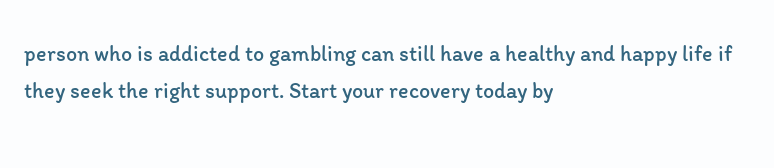person who is addicted to gambling can still have a healthy and happy life if they seek the right support. Start your recovery today by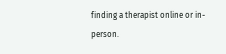finding a therapist online or in-person.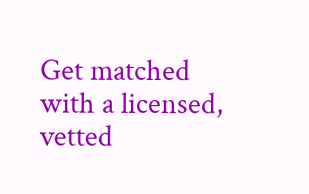Get matched with a licensed, vetted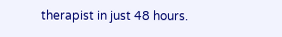therapist in just 48 hours.